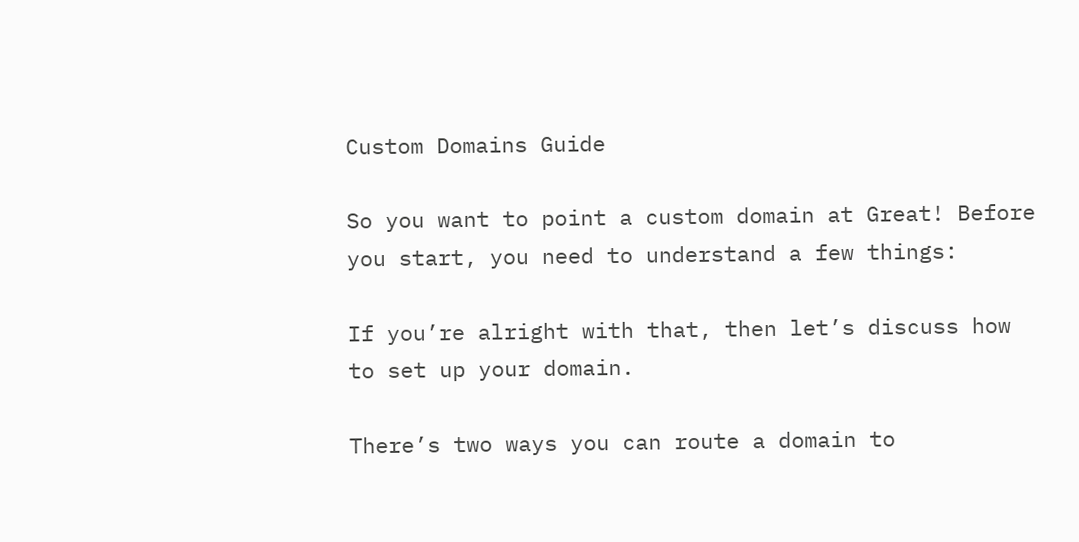Custom Domains Guide

So you want to point a custom domain at Great! Before you start, you need to understand a few things:

If you’re alright with that, then let’s discuss how to set up your domain.

There’s two ways you can route a domain to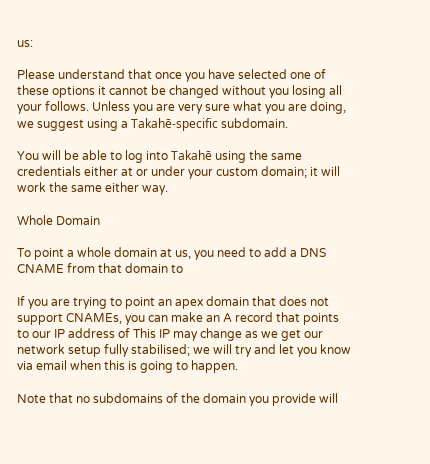us:

Please understand that once you have selected one of these options it cannot be changed without you losing all your follows. Unless you are very sure what you are doing, we suggest using a Takahē-specific subdomain.

You will be able to log into Takahē using the same credentials either at or under your custom domain; it will work the same either way.

Whole Domain

To point a whole domain at us, you need to add a DNS CNAME from that domain to

If you are trying to point an apex domain that does not support CNAMEs, you can make an A record that points to our IP address of This IP may change as we get our network setup fully stabilised; we will try and let you know via email when this is going to happen.

Note that no subdomains of the domain you provide will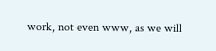work, not even www, as we will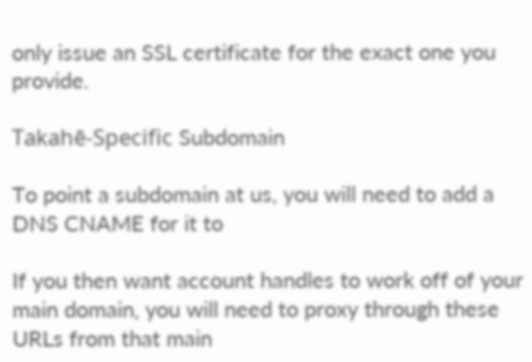only issue an SSL certificate for the exact one you provide.

Takahē-Specific Subdomain

To point a subdomain at us, you will need to add a DNS CNAME for it to

If you then want account handles to work off of your main domain, you will need to proxy through these URLs from that main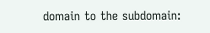domain to the subdomain: